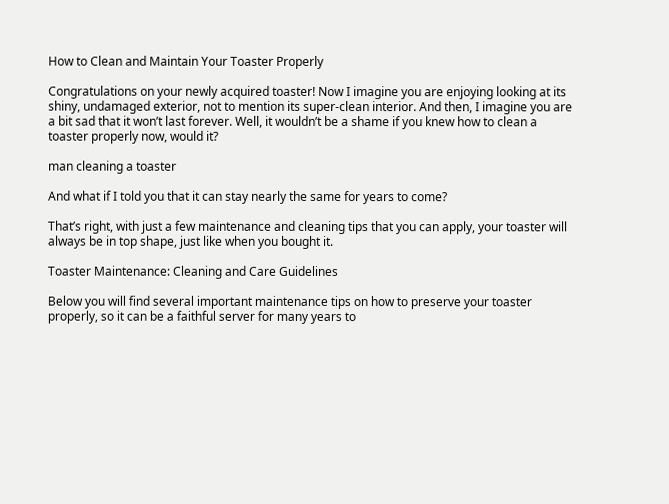How to Clean and Maintain Your Toaster Properly

Congratulations on your newly acquired toaster! Now I imagine you are enjoying looking at its shiny, undamaged exterior, not to mention its super-clean interior. And then, I imagine you are a bit sad that it won’t last forever. Well, it wouldn’t be a shame if you knew how to clean a toaster properly now, would it?

man cleaning a toaster

And what if I told you that it can stay nearly the same for years to come?

That’s right, with just a few maintenance and cleaning tips that you can apply, your toaster will always be in top shape, just like when you bought it.

Toaster Maintenance: Cleaning and Care Guidelines

Below you will find several important maintenance tips on how to preserve your toaster properly, so it can be a faithful server for many years to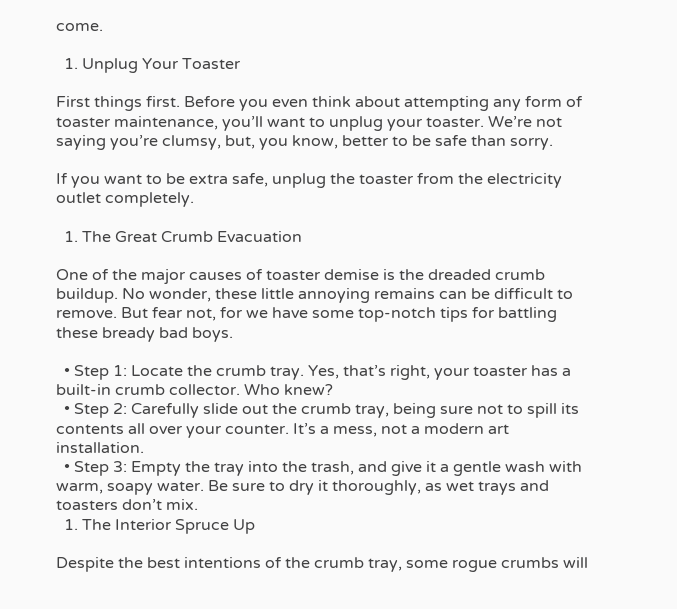come.

  1. Unplug Your Toaster

First things first. Before you even think about attempting any form of toaster maintenance, you’ll want to unplug your toaster. We’re not saying you’re clumsy, but, you know, better to be safe than sorry.

If you want to be extra safe, unplug the toaster from the electricity outlet completely.

  1. The Great Crumb Evacuation

One of the major causes of toaster demise is the dreaded crumb buildup. No wonder, these little annoying remains can be difficult to remove. But fear not, for we have some top-notch tips for battling these bready bad boys.

  • Step 1: Locate the crumb tray. Yes, that’s right, your toaster has a built-in crumb collector. Who knew?
  • Step 2: Carefully slide out the crumb tray, being sure not to spill its contents all over your counter. It’s a mess, not a modern art installation.
  • Step 3: Empty the tray into the trash, and give it a gentle wash with warm, soapy water. Be sure to dry it thoroughly, as wet trays and toasters don’t mix.
  1. The Interior Spruce Up

Despite the best intentions of the crumb tray, some rogue crumbs will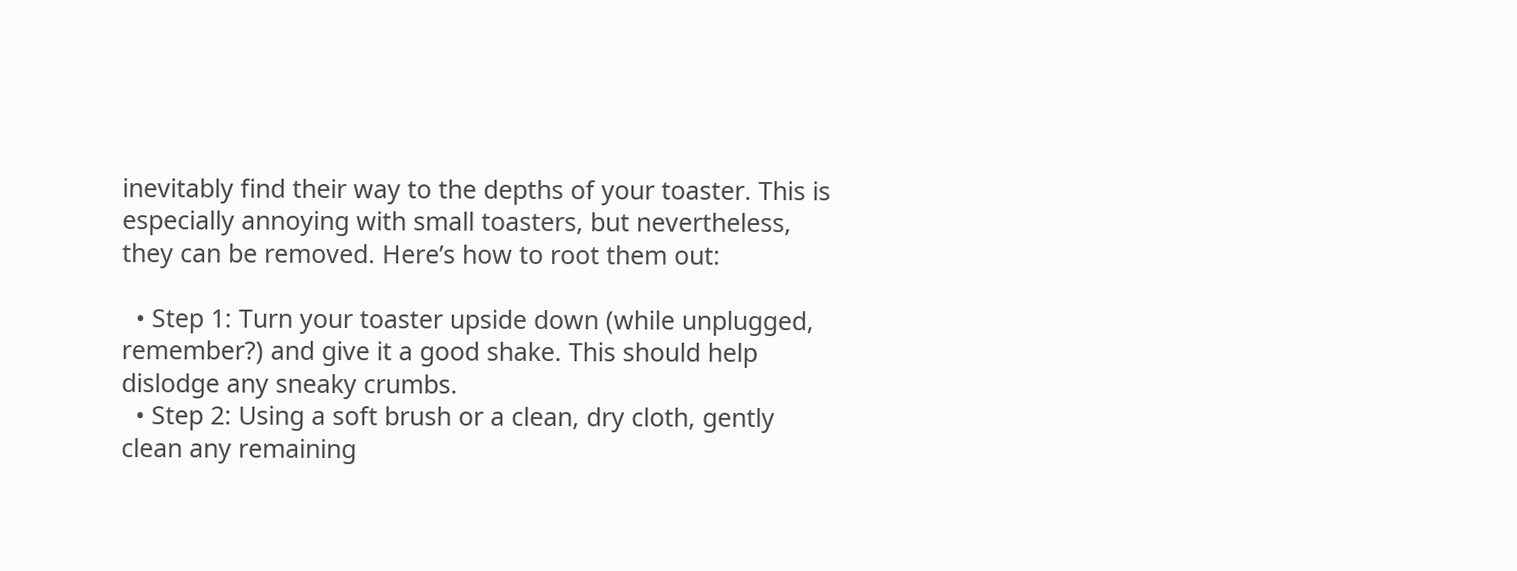inevitably find their way to the depths of your toaster. This is especially annoying with small toasters, but nevertheless, they can be removed. Here’s how to root them out:

  • Step 1: Turn your toaster upside down (while unplugged, remember?) and give it a good shake. This should help dislodge any sneaky crumbs.
  • Step 2: Using a soft brush or a clean, dry cloth, gently clean any remaining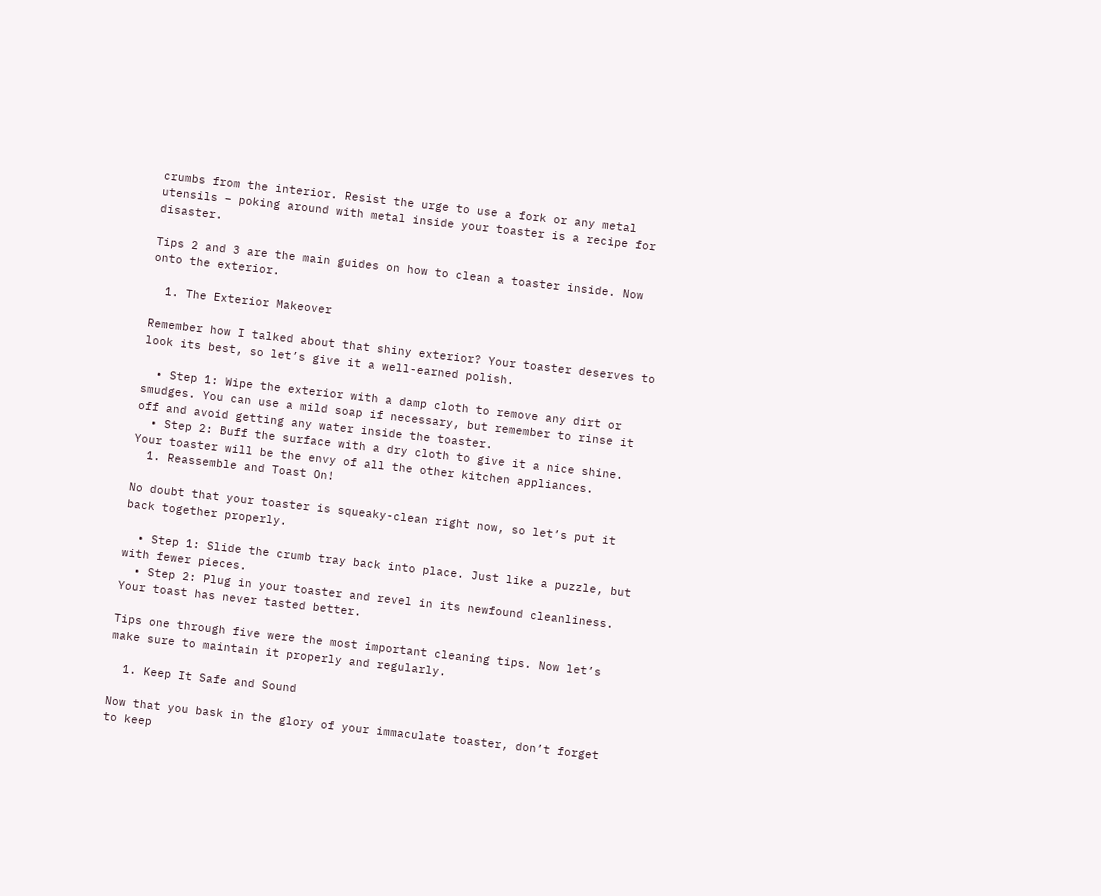crumbs from the interior. Resist the urge to use a fork or any metal utensils – poking around with metal inside your toaster is a recipe for disaster.

Tips 2 and 3 are the main guides on how to clean a toaster inside. Now onto the exterior.

  1. The Exterior Makeover

Remember how I talked about that shiny exterior? Your toaster deserves to look its best, so let’s give it a well-earned polish.

  • Step 1: Wipe the exterior with a damp cloth to remove any dirt or smudges. You can use a mild soap if necessary, but remember to rinse it off and avoid getting any water inside the toaster.
  • Step 2: Buff the surface with a dry cloth to give it a nice shine. Your toaster will be the envy of all the other kitchen appliances.
  1. Reassemble and Toast On!

No doubt that your toaster is squeaky-clean right now, so let’s put it back together properly.

  • Step 1: Slide the crumb tray back into place. Just like a puzzle, but with fewer pieces.
  • Step 2: Plug in your toaster and revel in its newfound cleanliness. Your toast has never tasted better.

Tips one through five were the most important cleaning tips. Now let’s make sure to maintain it properly and regularly.

  1. Keep It Safe and Sound

Now that you bask in the glory of your immaculate toaster, don’t forget to keep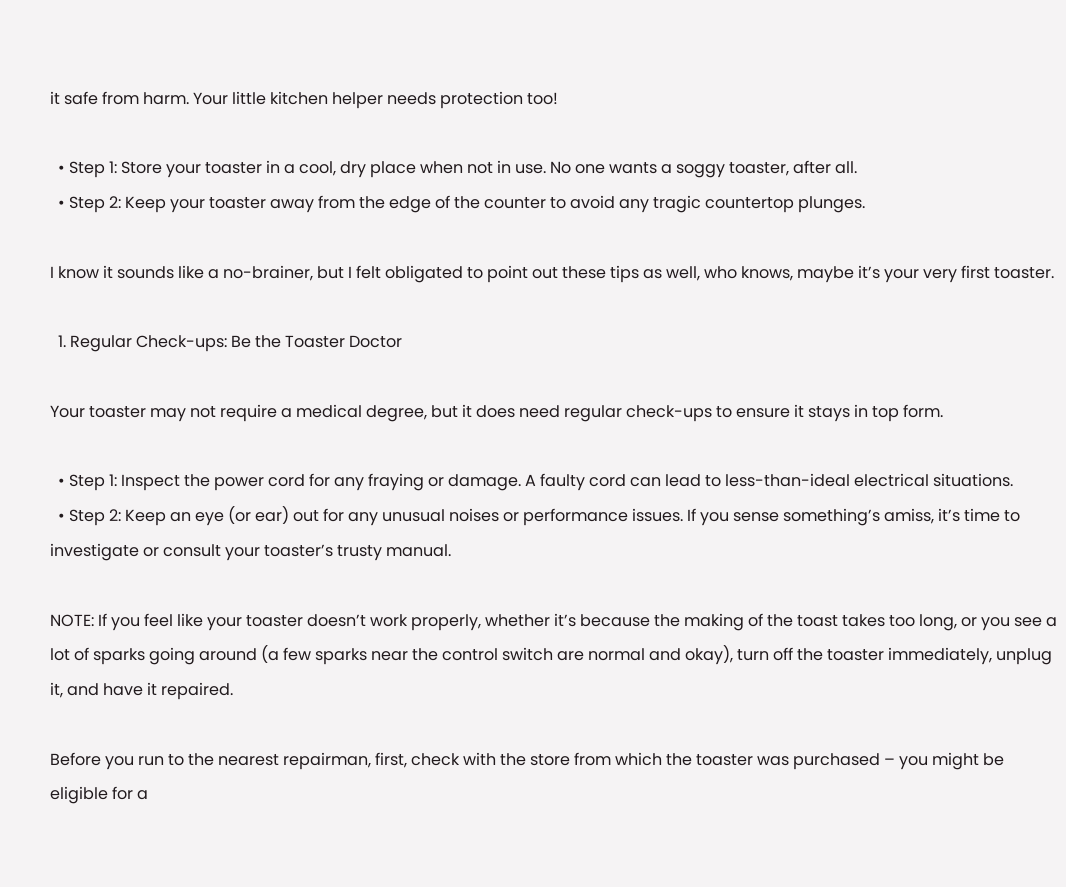it safe from harm. Your little kitchen helper needs protection too!

  • Step 1: Store your toaster in a cool, dry place when not in use. No one wants a soggy toaster, after all.
  • Step 2: Keep your toaster away from the edge of the counter to avoid any tragic countertop plunges.

I know it sounds like a no-brainer, but I felt obligated to point out these tips as well, who knows, maybe it’s your very first toaster.

  1. Regular Check-ups: Be the Toaster Doctor

Your toaster may not require a medical degree, but it does need regular check-ups to ensure it stays in top form.

  • Step 1: Inspect the power cord for any fraying or damage. A faulty cord can lead to less-than-ideal electrical situations.
  • Step 2: Keep an eye (or ear) out for any unusual noises or performance issues. If you sense something’s amiss, it’s time to investigate or consult your toaster’s trusty manual.

NOTE: If you feel like your toaster doesn’t work properly, whether it’s because the making of the toast takes too long, or you see a lot of sparks going around (a few sparks near the control switch are normal and okay), turn off the toaster immediately, unplug it, and have it repaired.

Before you run to the nearest repairman, first, check with the store from which the toaster was purchased – you might be eligible for a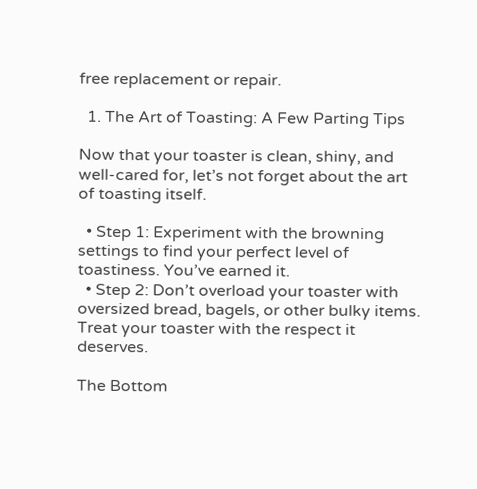free replacement or repair.

  1. The Art of Toasting: A Few Parting Tips

Now that your toaster is clean, shiny, and well-cared for, let’s not forget about the art of toasting itself.

  • Step 1: Experiment with the browning settings to find your perfect level of toastiness. You’ve earned it.
  • Step 2: Don’t overload your toaster with oversized bread, bagels, or other bulky items. Treat your toaster with the respect it deserves.

The Bottom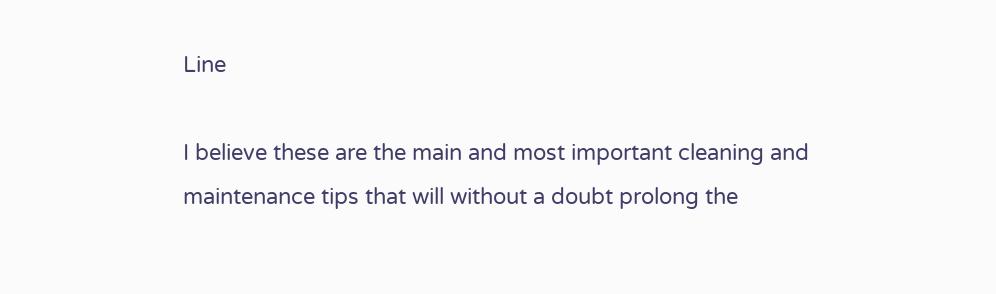Line

I believe these are the main and most important cleaning and maintenance tips that will without a doubt prolong the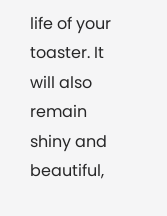life of your toaster. It will also remain shiny and beautiful,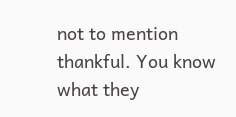not to mention thankful. You know what they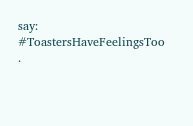say: #ToastersHaveFeelingsToo .